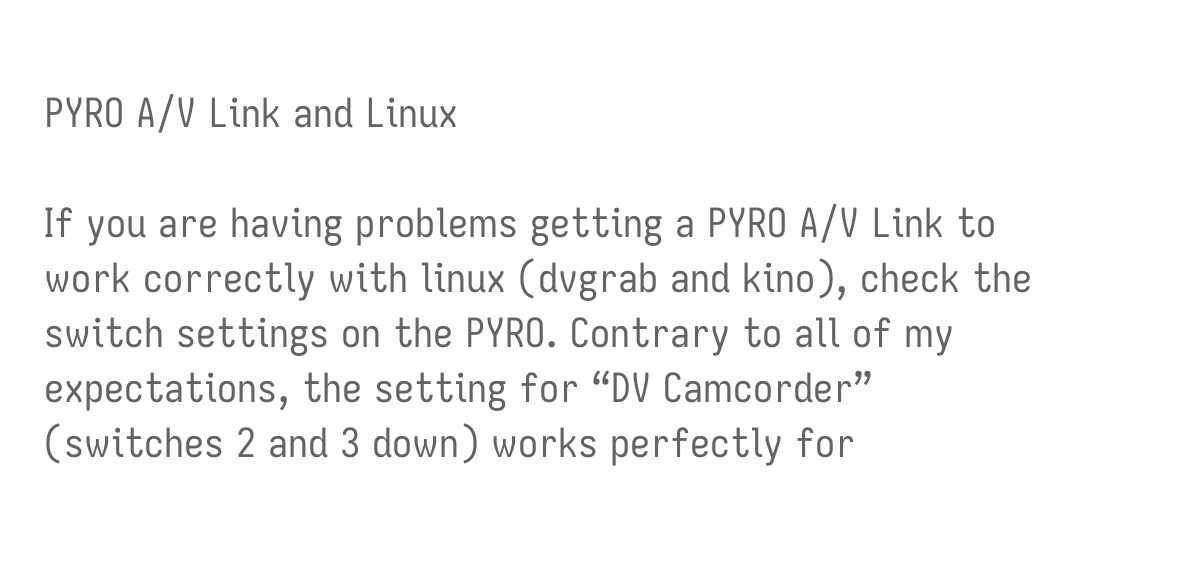PYRO A/V Link and Linux

If you are having problems getting a PYRO A/V Link to work correctly with linux (dvgrab and kino), check the switch settings on the PYRO. Contrary to all of my expectations, the setting for “DV Camcorder” (switches 2 and 3 down) works perfectly for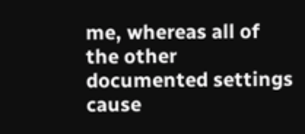me, whereas all of the other documented settings cause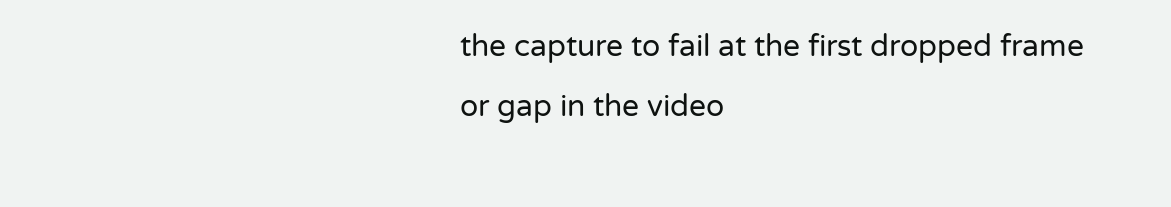the capture to fail at the first dropped frame or gap in the video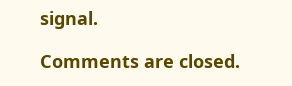signal.

Comments are closed.